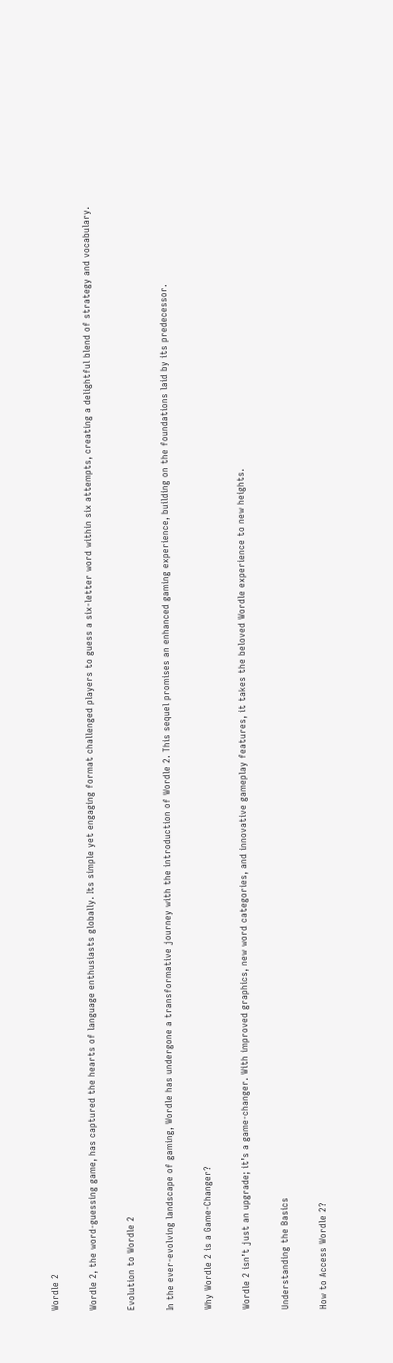Wordle 2

Wordle 2, the word-guessing game, has captured the hearts of language enthusiasts globally. Its simple yet engaging format challenged players to guess a six-letter word within six attempts, creating a delightful blend of strategy and vocabulary.

Evolution to Wordle 2

In the ever-evolving landscape of gaming, Wordle has undergone a transformative journey with the introduction of Wordle 2. This sequel promises an enhanced gaming experience, building on the foundations laid by its predecessor.

Why Wordle 2 is a Game-Changer?

Wordle 2 isn’t just an upgrade; it’s a game-changer. With improved graphics, new word categories, and innovative gameplay features, it takes the beloved Wordle experience to new heights.

Understanding the Basics

How to Access Wordle 2?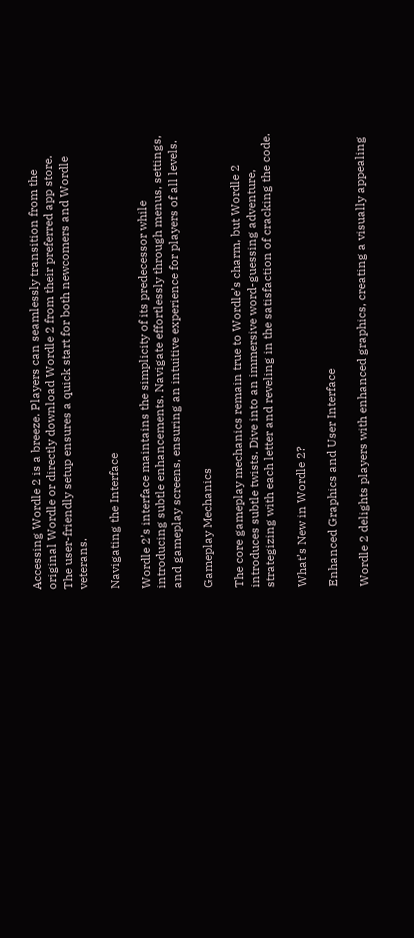Accessing Wordle 2 is a breeze. Players can seamlessly transition from the original Wordle or directly download Wordle 2 from their preferred app store. The user-friendly setup ensures a quick start for both newcomers and Wordle veterans.

Navigating the Interface

Wordle 2’s interface maintains the simplicity of its predecessor while introducing subtle enhancements. Navigate effortlessly through menus, settings, and gameplay screens, ensuring an intuitive experience for players of all levels.

Gameplay Mechanics

The core gameplay mechanics remain true to Wordle’s charm, but Wordle 2 introduces subtle twists. Dive into an immersive word-guessing adventure, strategizing with each letter and reveling in the satisfaction of cracking the code.

What’s New in Wordle 2?

Enhanced Graphics and User Interface

Wordle 2 delights players with enhanced graphics, creating a visually appealing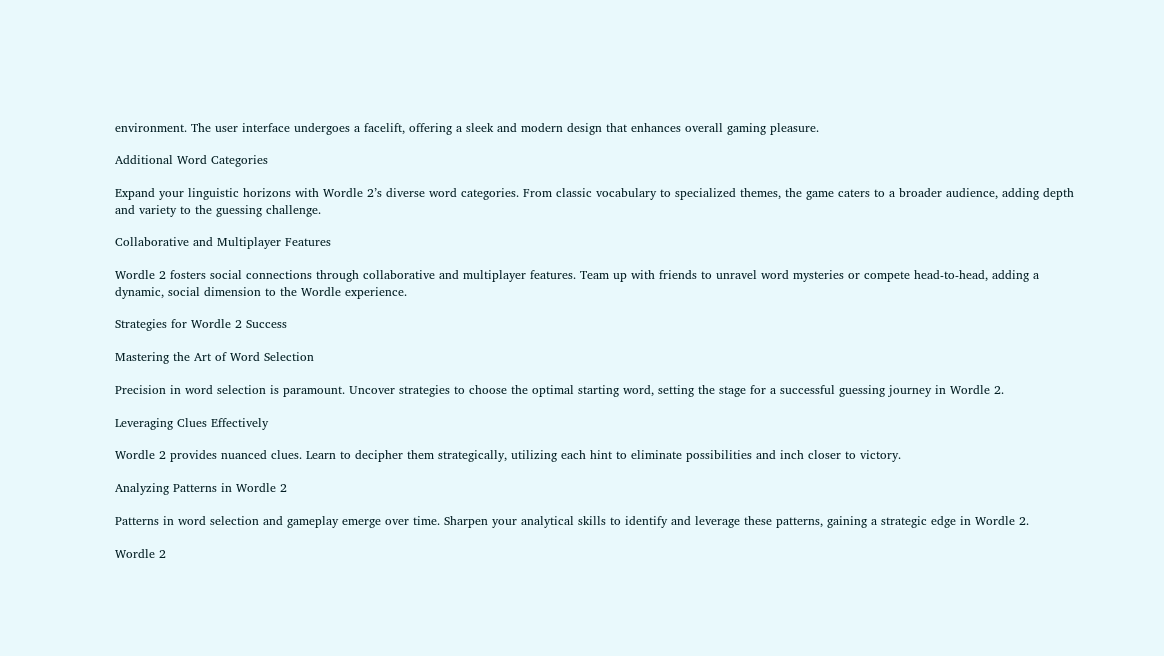environment. The user interface undergoes a facelift, offering a sleek and modern design that enhances overall gaming pleasure.

Additional Word Categories

Expand your linguistic horizons with Wordle 2’s diverse word categories. From classic vocabulary to specialized themes, the game caters to a broader audience, adding depth and variety to the guessing challenge.

Collaborative and Multiplayer Features

Wordle 2 fosters social connections through collaborative and multiplayer features. Team up with friends to unravel word mysteries or compete head-to-head, adding a dynamic, social dimension to the Wordle experience.

Strategies for Wordle 2 Success

Mastering the Art of Word Selection

Precision in word selection is paramount. Uncover strategies to choose the optimal starting word, setting the stage for a successful guessing journey in Wordle 2.

Leveraging Clues Effectively

Wordle 2 provides nuanced clues. Learn to decipher them strategically, utilizing each hint to eliminate possibilities and inch closer to victory.

Analyzing Patterns in Wordle 2

Patterns in word selection and gameplay emerge over time. Sharpen your analytical skills to identify and leverage these patterns, gaining a strategic edge in Wordle 2.

Wordle 2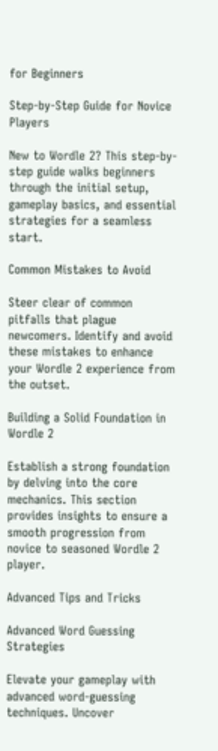for Beginners

Step-by-Step Guide for Novice Players

New to Wordle 2? This step-by-step guide walks beginners through the initial setup, gameplay basics, and essential strategies for a seamless start.

Common Mistakes to Avoid

Steer clear of common pitfalls that plague newcomers. Identify and avoid these mistakes to enhance your Wordle 2 experience from the outset.

Building a Solid Foundation in Wordle 2

Establish a strong foundation by delving into the core mechanics. This section provides insights to ensure a smooth progression from novice to seasoned Wordle 2 player.

Advanced Tips and Tricks

Advanced Word Guessing Strategies

Elevate your gameplay with advanced word-guessing techniques. Uncover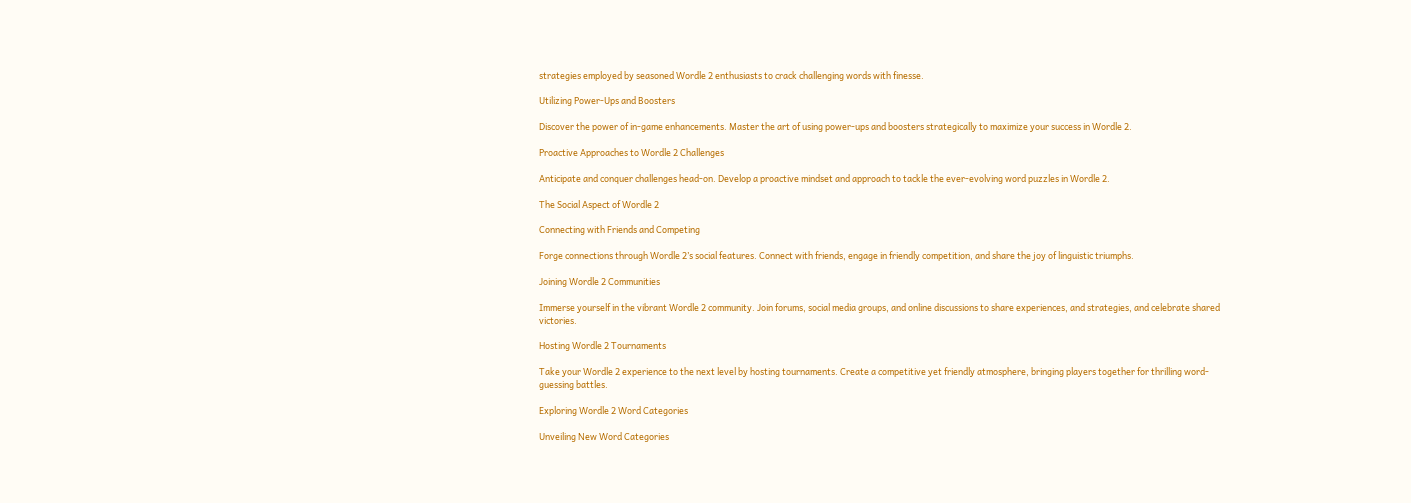strategies employed by seasoned Wordle 2 enthusiasts to crack challenging words with finesse.

Utilizing Power-Ups and Boosters

Discover the power of in-game enhancements. Master the art of using power-ups and boosters strategically to maximize your success in Wordle 2.

Proactive Approaches to Wordle 2 Challenges

Anticipate and conquer challenges head-on. Develop a proactive mindset and approach to tackle the ever-evolving word puzzles in Wordle 2.

The Social Aspect of Wordle 2

Connecting with Friends and Competing

Forge connections through Wordle 2’s social features. Connect with friends, engage in friendly competition, and share the joy of linguistic triumphs.

Joining Wordle 2 Communities

Immerse yourself in the vibrant Wordle 2 community. Join forums, social media groups, and online discussions to share experiences, and strategies, and celebrate shared victories.

Hosting Wordle 2 Tournaments

Take your Wordle 2 experience to the next level by hosting tournaments. Create a competitive yet friendly atmosphere, bringing players together for thrilling word-guessing battles.

Exploring Wordle 2 Word Categories

Unveiling New Word Categories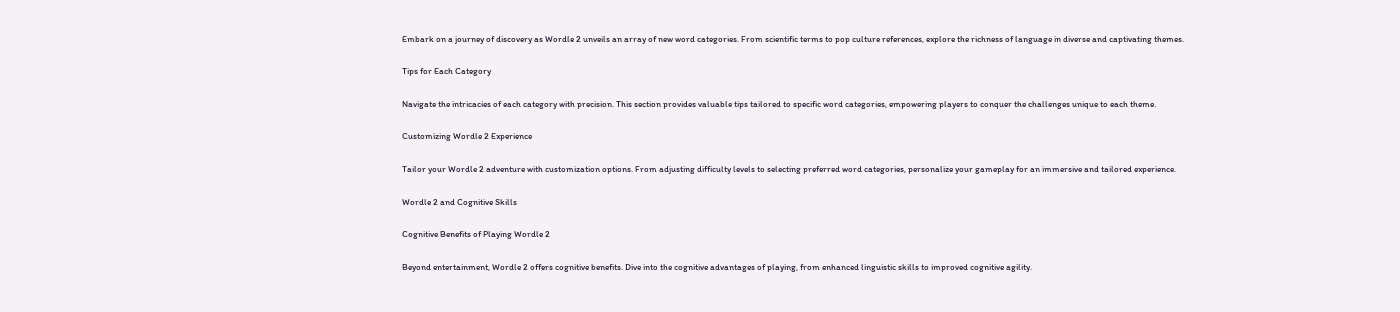Embark on a journey of discovery as Wordle 2 unveils an array of new word categories. From scientific terms to pop culture references, explore the richness of language in diverse and captivating themes.

Tips for Each Category

Navigate the intricacies of each category with precision. This section provides valuable tips tailored to specific word categories, empowering players to conquer the challenges unique to each theme.

Customizing Wordle 2 Experience

Tailor your Wordle 2 adventure with customization options. From adjusting difficulty levels to selecting preferred word categories, personalize your gameplay for an immersive and tailored experience.

Wordle 2 and Cognitive Skills

Cognitive Benefits of Playing Wordle 2

Beyond entertainment, Wordle 2 offers cognitive benefits. Dive into the cognitive advantages of playing, from enhanced linguistic skills to improved cognitive agility.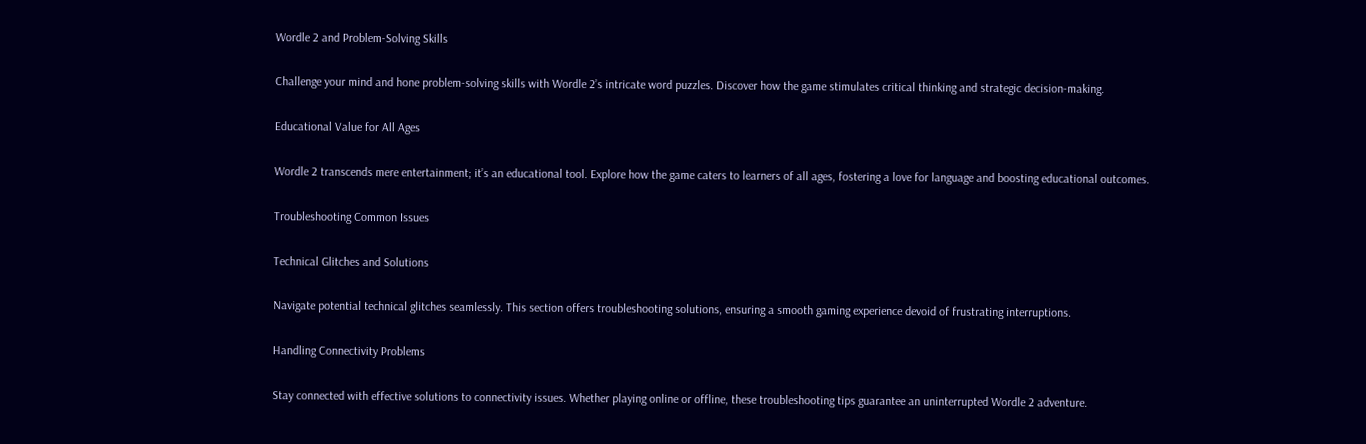Wordle 2 and Problem-Solving Skills

Challenge your mind and hone problem-solving skills with Wordle 2’s intricate word puzzles. Discover how the game stimulates critical thinking and strategic decision-making.

Educational Value for All Ages

Wordle 2 transcends mere entertainment; it’s an educational tool. Explore how the game caters to learners of all ages, fostering a love for language and boosting educational outcomes.

Troubleshooting Common Issues

Technical Glitches and Solutions

Navigate potential technical glitches seamlessly. This section offers troubleshooting solutions, ensuring a smooth gaming experience devoid of frustrating interruptions.

Handling Connectivity Problems

Stay connected with effective solutions to connectivity issues. Whether playing online or offline, these troubleshooting tips guarantee an uninterrupted Wordle 2 adventure.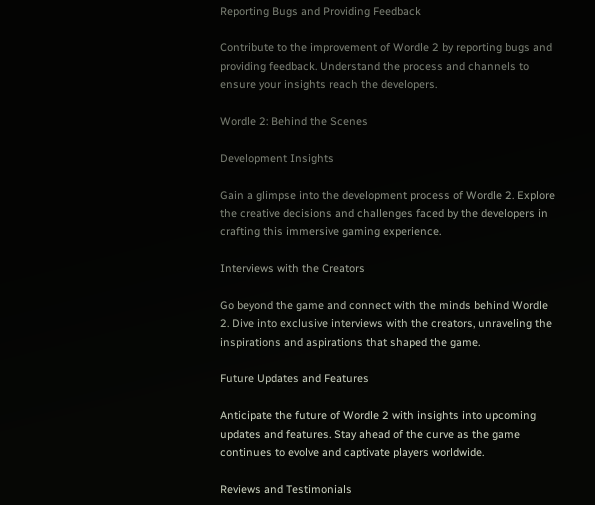Reporting Bugs and Providing Feedback

Contribute to the improvement of Wordle 2 by reporting bugs and providing feedback. Understand the process and channels to ensure your insights reach the developers.

Wordle 2: Behind the Scenes

Development Insights

Gain a glimpse into the development process of Wordle 2. Explore the creative decisions and challenges faced by the developers in crafting this immersive gaming experience.

Interviews with the Creators

Go beyond the game and connect with the minds behind Wordle 2. Dive into exclusive interviews with the creators, unraveling the inspirations and aspirations that shaped the game.

Future Updates and Features

Anticipate the future of Wordle 2 with insights into upcoming updates and features. Stay ahead of the curve as the game continues to evolve and captivate players worldwide.

Reviews and Testimonials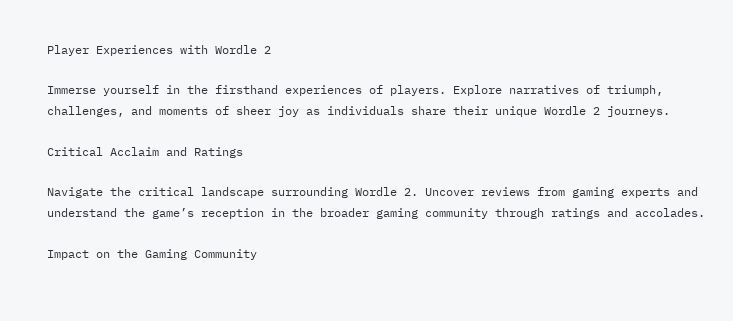Player Experiences with Wordle 2

Immerse yourself in the firsthand experiences of players. Explore narratives of triumph, challenges, and moments of sheer joy as individuals share their unique Wordle 2 journeys.

Critical Acclaim and Ratings

Navigate the critical landscape surrounding Wordle 2. Uncover reviews from gaming experts and understand the game’s reception in the broader gaming community through ratings and accolades.

Impact on the Gaming Community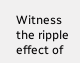Witness the ripple effect of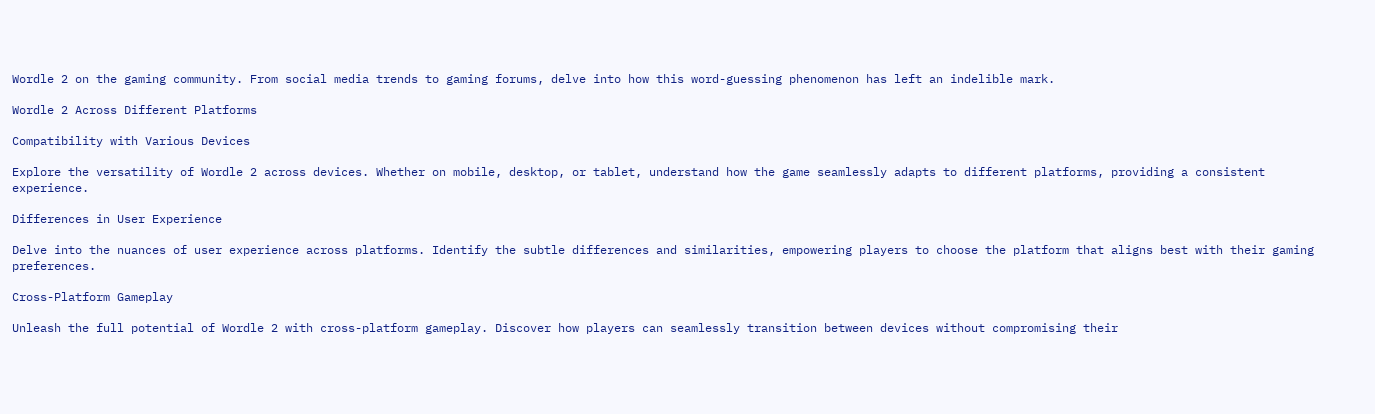Wordle 2 on the gaming community. From social media trends to gaming forums, delve into how this word-guessing phenomenon has left an indelible mark.

Wordle 2 Across Different Platforms

Compatibility with Various Devices

Explore the versatility of Wordle 2 across devices. Whether on mobile, desktop, or tablet, understand how the game seamlessly adapts to different platforms, providing a consistent experience.

Differences in User Experience

Delve into the nuances of user experience across platforms. Identify the subtle differences and similarities, empowering players to choose the platform that aligns best with their gaming preferences.

Cross-Platform Gameplay

Unleash the full potential of Wordle 2 with cross-platform gameplay. Discover how players can seamlessly transition between devices without compromising their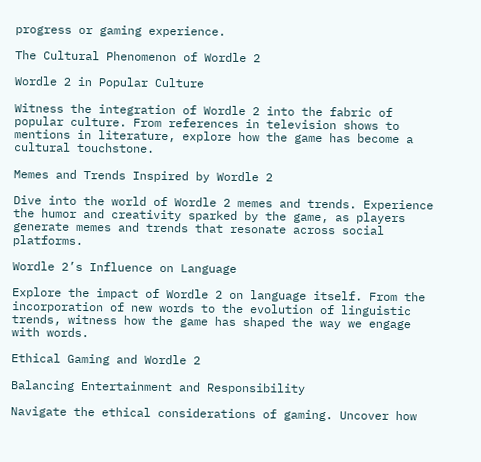progress or gaming experience.

The Cultural Phenomenon of Wordle 2

Wordle 2 in Popular Culture

Witness the integration of Wordle 2 into the fabric of popular culture. From references in television shows to mentions in literature, explore how the game has become a cultural touchstone.

Memes and Trends Inspired by Wordle 2

Dive into the world of Wordle 2 memes and trends. Experience the humor and creativity sparked by the game, as players generate memes and trends that resonate across social platforms.

Wordle 2’s Influence on Language

Explore the impact of Wordle 2 on language itself. From the incorporation of new words to the evolution of linguistic trends, witness how the game has shaped the way we engage with words.

Ethical Gaming and Wordle 2

Balancing Entertainment and Responsibility

Navigate the ethical considerations of gaming. Uncover how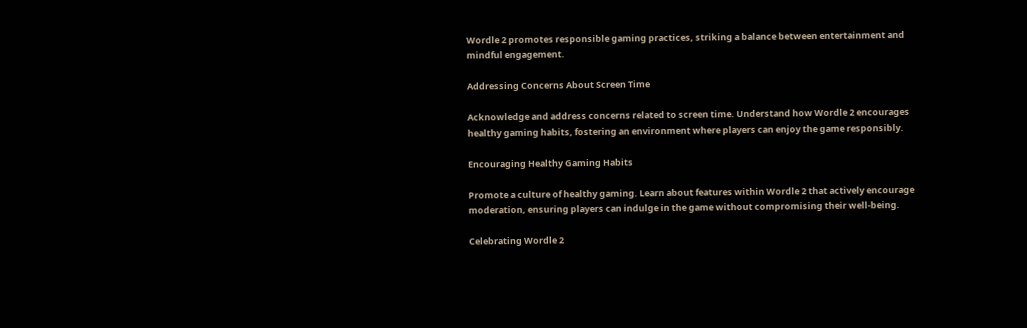Wordle 2 promotes responsible gaming practices, striking a balance between entertainment and mindful engagement.

Addressing Concerns About Screen Time

Acknowledge and address concerns related to screen time. Understand how Wordle 2 encourages healthy gaming habits, fostering an environment where players can enjoy the game responsibly.

Encouraging Healthy Gaming Habits

Promote a culture of healthy gaming. Learn about features within Wordle 2 that actively encourage moderation, ensuring players can indulge in the game without compromising their well-being.

Celebrating Wordle 2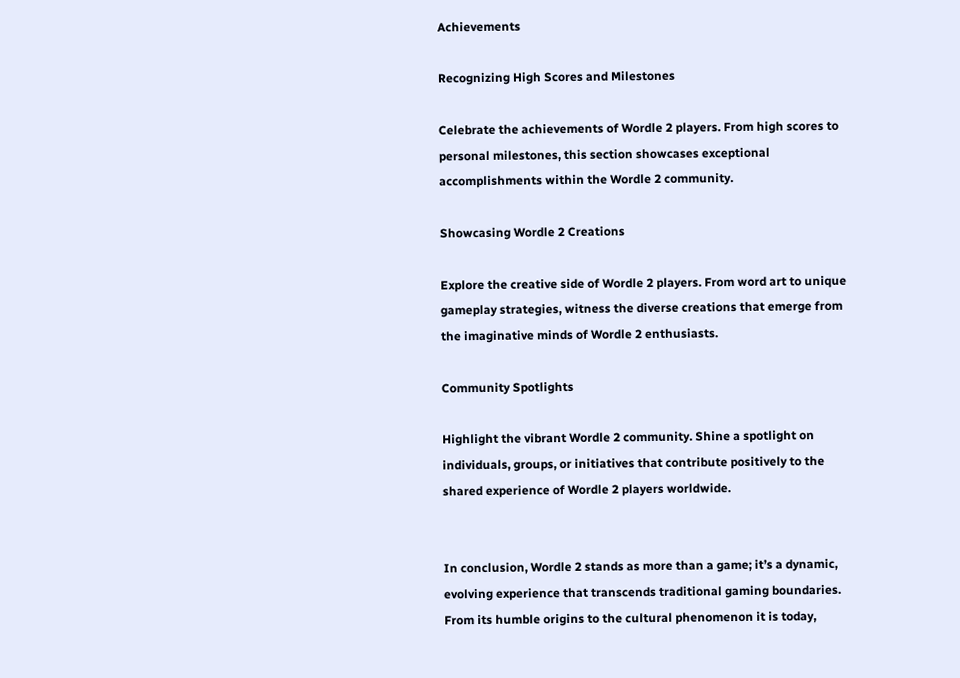Achievements

Recognizing High Scores and Milestones

Celebrate the achievements of Wordle 2 players. From high scores to personal milestones, this section showcases exceptional accomplishments within the Wordle 2 community.

Showcasing Wordle 2 Creations

Explore the creative side of Wordle 2 players. From word art to unique gameplay strategies, witness the diverse creations that emerge from the imaginative minds of Wordle 2 enthusiasts.

Community Spotlights

Highlight the vibrant Wordle 2 community. Shine a spotlight on individuals, groups, or initiatives that contribute positively to the shared experience of Wordle 2 players worldwide.


In conclusion, Wordle 2 stands as more than a game; it’s a dynamic, evolving experience that transcends traditional gaming boundaries. From its humble origins to the cultural phenomenon it is today,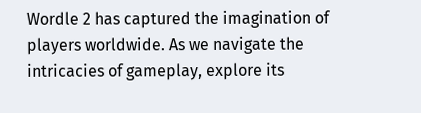Wordle 2 has captured the imagination of players worldwide. As we navigate the intricacies of gameplay, explore its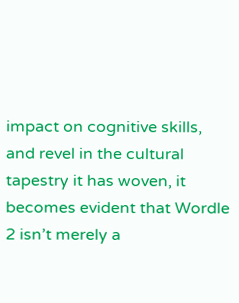impact on cognitive skills, and revel in the cultural tapestry it has woven, it becomes evident that Wordle 2 isn’t merely a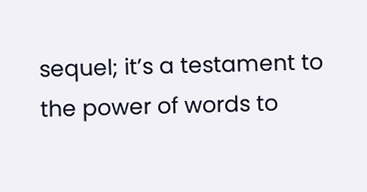sequel; it’s a testament to the power of words to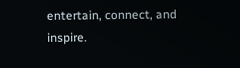entertain, connect, and inspire.